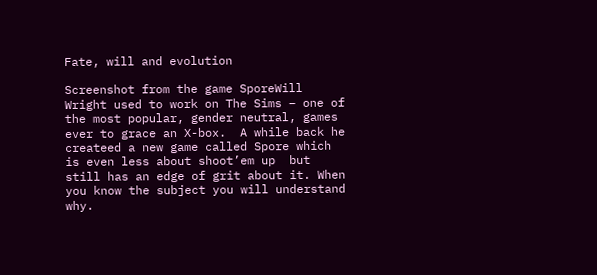Fate, will and evolution

Screenshot from the game SporeWill Wright used to work on The Sims – one of the most popular, gender neutral, games ever to grace an X-box.  A while back he createed a new game called Spore which is even less about shoot’em up  but still has an edge of grit about it. When you know the subject you will understand why.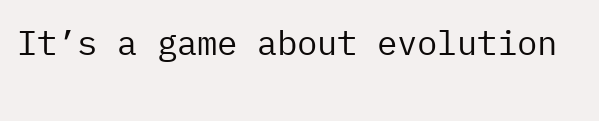It’s a game about evolution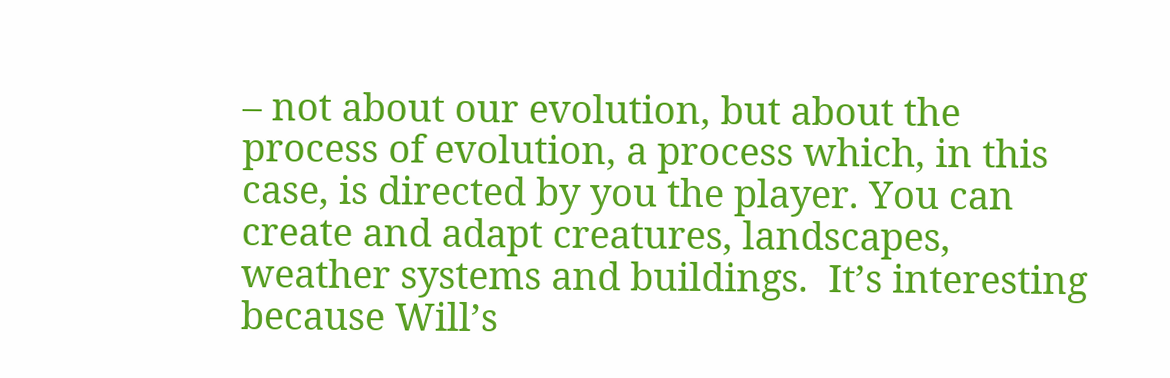– not about our evolution, but about the process of evolution, a process which, in this case, is directed by you the player. You can create and adapt creatures, landscapes, weather systems and buildings.  It’s interesting because Will’s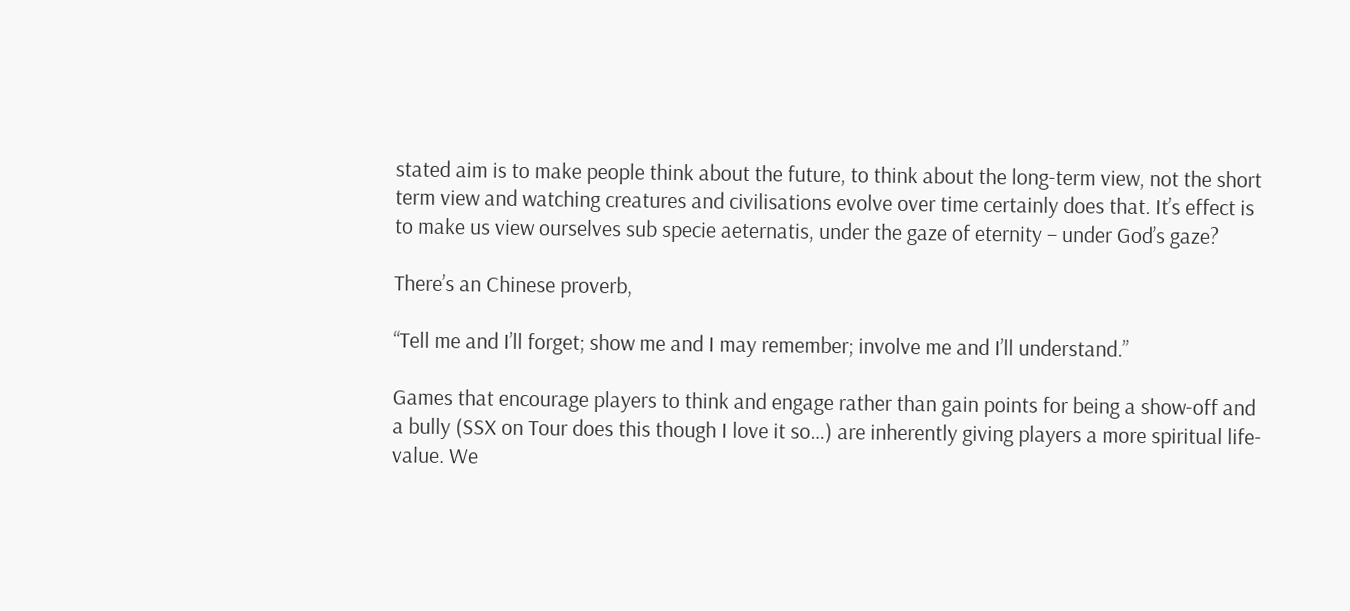stated aim is to make people think about the future, to think about the long-term view, not the short term view and watching creatures and civilisations evolve over time certainly does that. It’s effect is to make us view ourselves sub specie aeternatis, under the gaze of eternity – under God’s gaze?

There’s an Chinese proverb,

“Tell me and I’ll forget; show me and I may remember; involve me and I’ll understand.”

Games that encourage players to think and engage rather than gain points for being a show-off and a bully (SSX on Tour does this though I love it so…) are inherently giving players a more spiritual life-value. We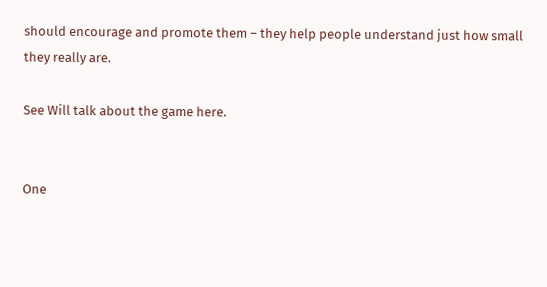should encourage and promote them – they help people understand just how small they really are.

See Will talk about the game here.


One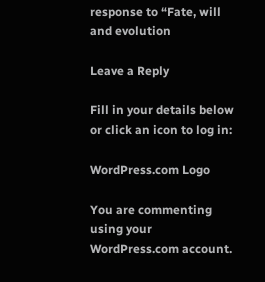response to “Fate, will and evolution

Leave a Reply

Fill in your details below or click an icon to log in:

WordPress.com Logo

You are commenting using your WordPress.com account.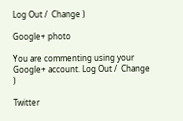Log Out /  Change )

Google+ photo

You are commenting using your Google+ account. Log Out /  Change )

Twitter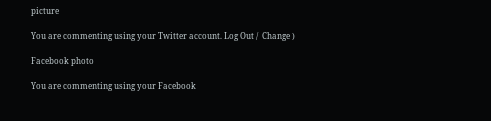picture

You are commenting using your Twitter account. Log Out /  Change )

Facebook photo

You are commenting using your Facebook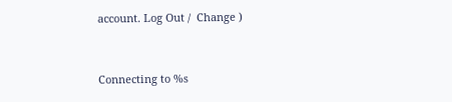account. Log Out /  Change )


Connecting to %s